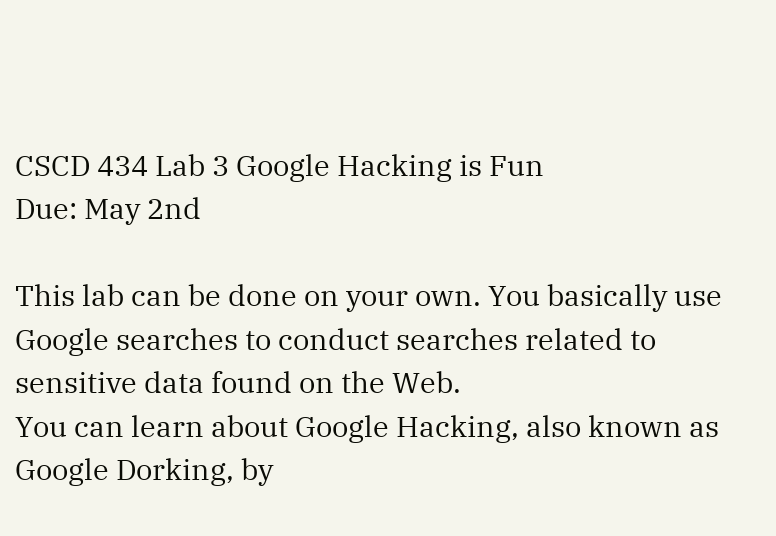CSCD 434 Lab 3 Google Hacking is Fun
Due: May 2nd

This lab can be done on your own. You basically use Google searches to conduct searches related to sensitive data found on the Web.
You can learn about Google Hacking, also known as Google Dorking, by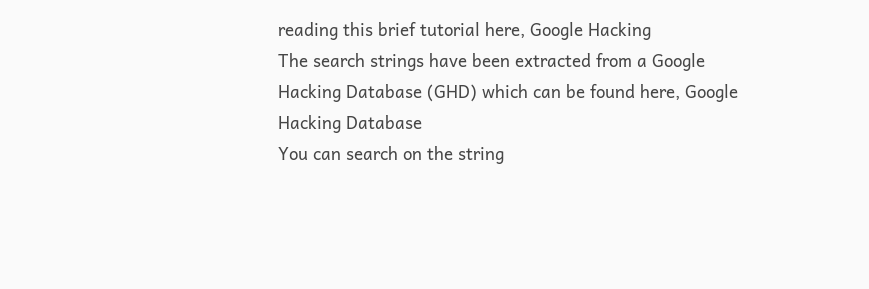reading this brief tutorial here, Google Hacking
The search strings have been extracted from a Google Hacking Database (GHD) which can be found here, Google Hacking Database
You can search on the string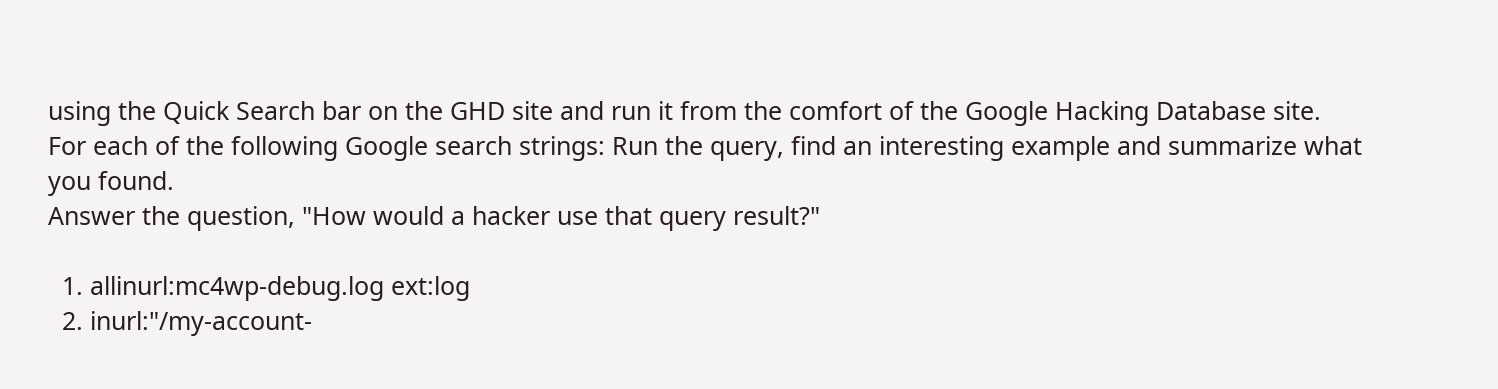using the Quick Search bar on the GHD site and run it from the comfort of the Google Hacking Database site.
For each of the following Google search strings: Run the query, find an interesting example and summarize what you found.
Answer the question, "How would a hacker use that query result?"

  1. allinurl:mc4wp-debug.log ext:log
  2. inurl:"/my-account-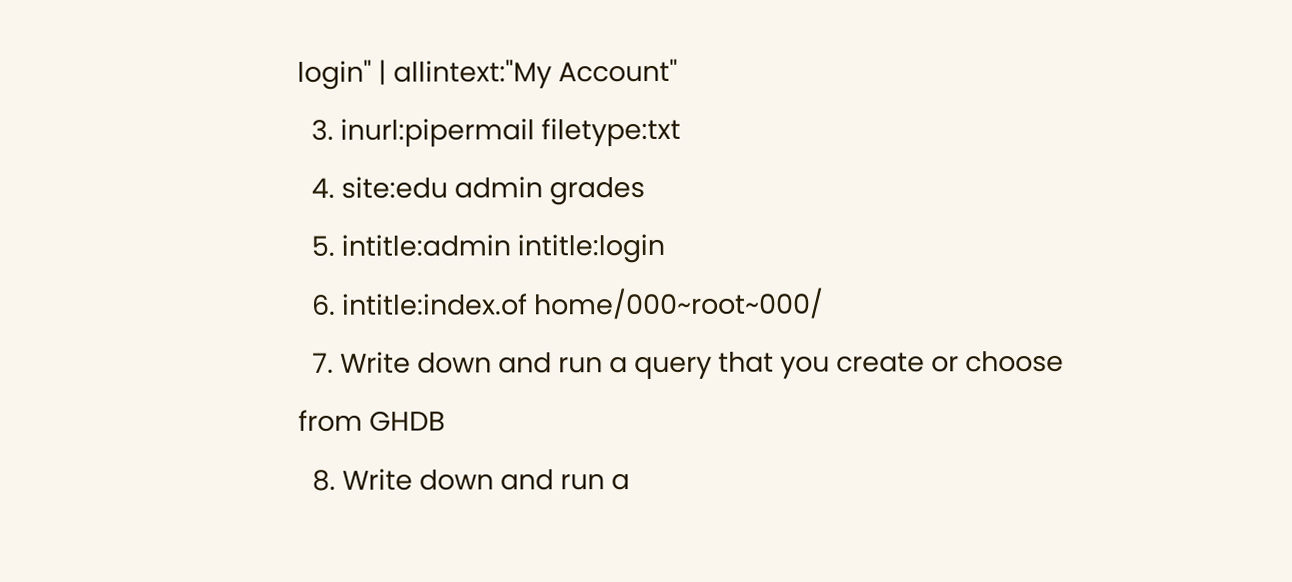login" | allintext:"My Account"
  3. inurl:pipermail filetype:txt
  4. site:edu admin grades
  5. intitle:admin intitle:login
  6. intitle:index.of home/000~root~000/
  7. Write down and run a query that you create or choose from GHDB
  8. Write down and run a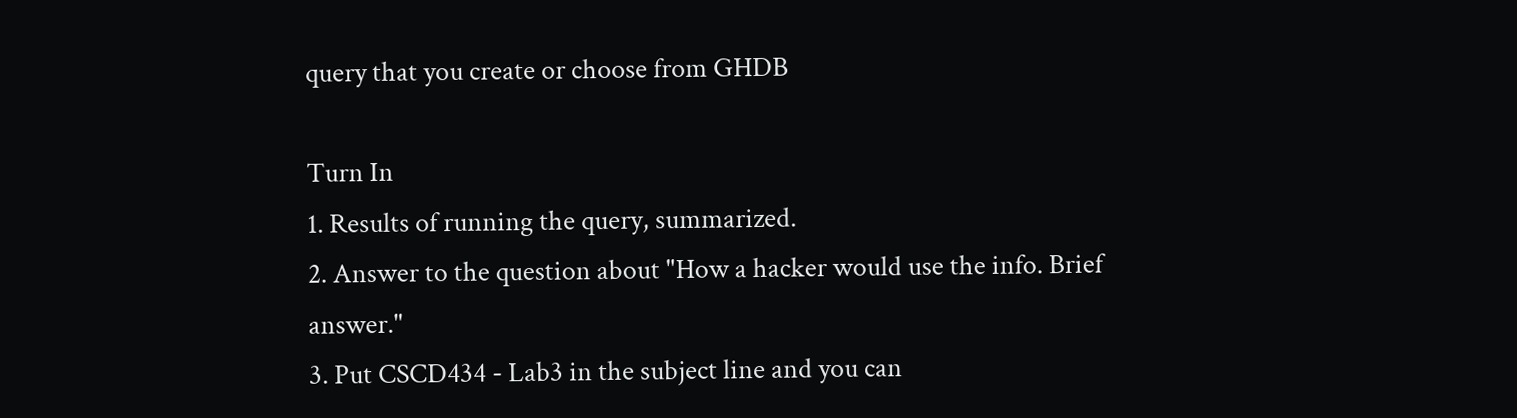query that you create or choose from GHDB

Turn In
1. Results of running the query, summarized.
2. Answer to the question about "How a hacker would use the info. Brief answer."
3. Put CSCD434 - Lab3 in the subject line and you can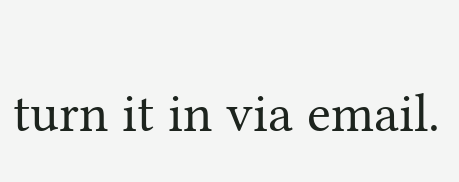turn it in via email.